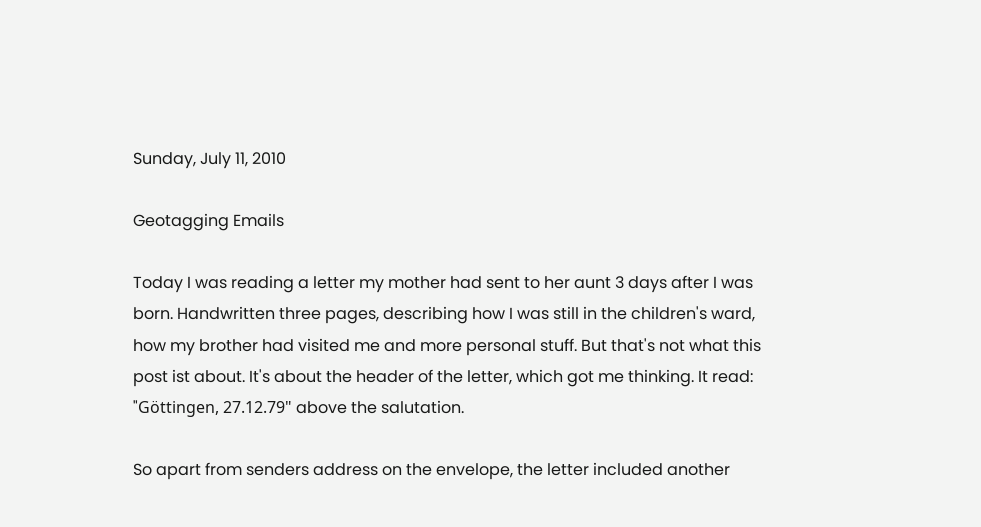Sunday, July 11, 2010

Geotagging Emails

Today I was reading a letter my mother had sent to her aunt 3 days after I was born. Handwritten three pages, describing how I was still in the children's ward, how my brother had visited me and more personal stuff. But that's not what this post ist about. It's about the header of the letter, which got me thinking. It read: "Göttingen, 27.12.79" above the salutation.

So apart from senders address on the envelope, the letter included another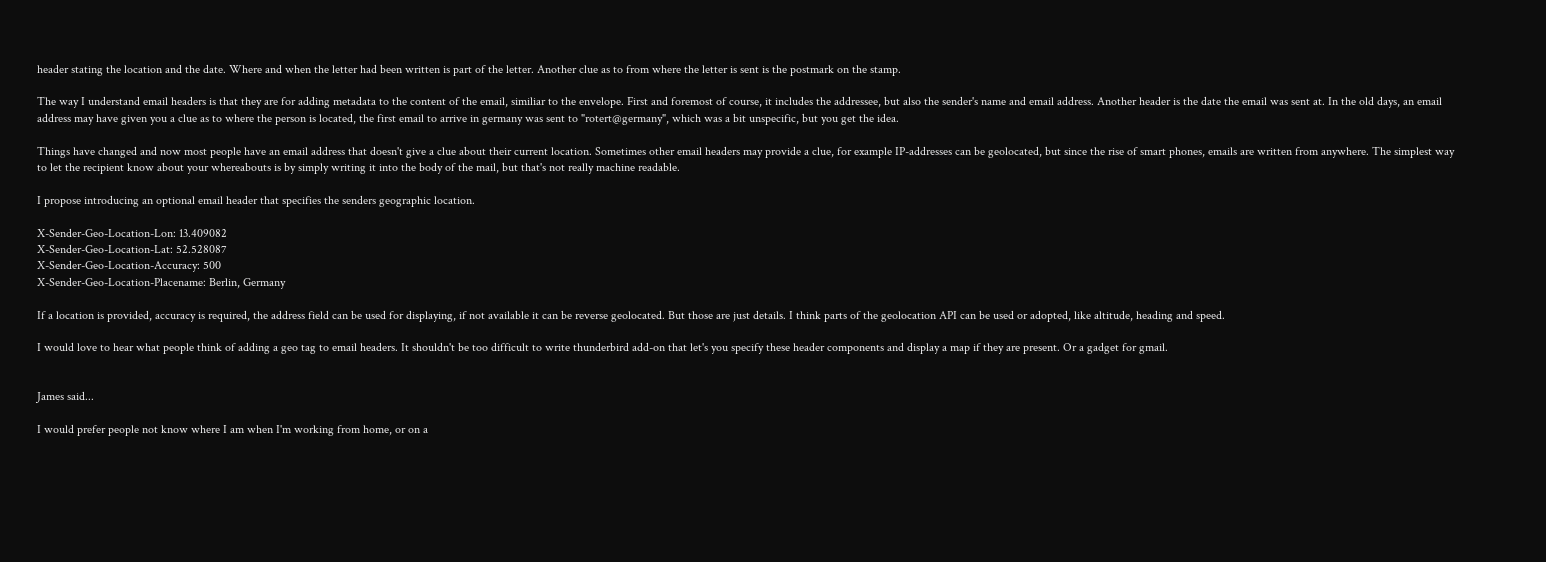header stating the location and the date. Where and when the letter had been written is part of the letter. Another clue as to from where the letter is sent is the postmark on the stamp.

The way I understand email headers is that they are for adding metadata to the content of the email, similiar to the envelope. First and foremost of course, it includes the addressee, but also the sender's name and email address. Another header is the date the email was sent at. In the old days, an email address may have given you a clue as to where the person is located, the first email to arrive in germany was sent to "rotert@germany", which was a bit unspecific, but you get the idea.

Things have changed and now most people have an email address that doesn't give a clue about their current location. Sometimes other email headers may provide a clue, for example IP-addresses can be geolocated, but since the rise of smart phones, emails are written from anywhere. The simplest way to let the recipient know about your whereabouts is by simply writing it into the body of the mail, but that's not really machine readable.

I propose introducing an optional email header that specifies the senders geographic location.

X-Sender-Geo-Location-Lon: 13.409082
X-Sender-Geo-Location-Lat: 52.528087
X-Sender-Geo-Location-Accuracy: 500
X-Sender-Geo-Location-Placename: Berlin, Germany

If a location is provided, accuracy is required, the address field can be used for displaying, if not available it can be reverse geolocated. But those are just details. I think parts of the geolocation API can be used or adopted, like altitude, heading and speed.

I would love to hear what people think of adding a geo tag to email headers. It shouldn't be too difficult to write thunderbird add-on that let's you specify these header components and display a map if they are present. Or a gadget for gmail.


James said...

I would prefer people not know where I am when I'm working from home, or on a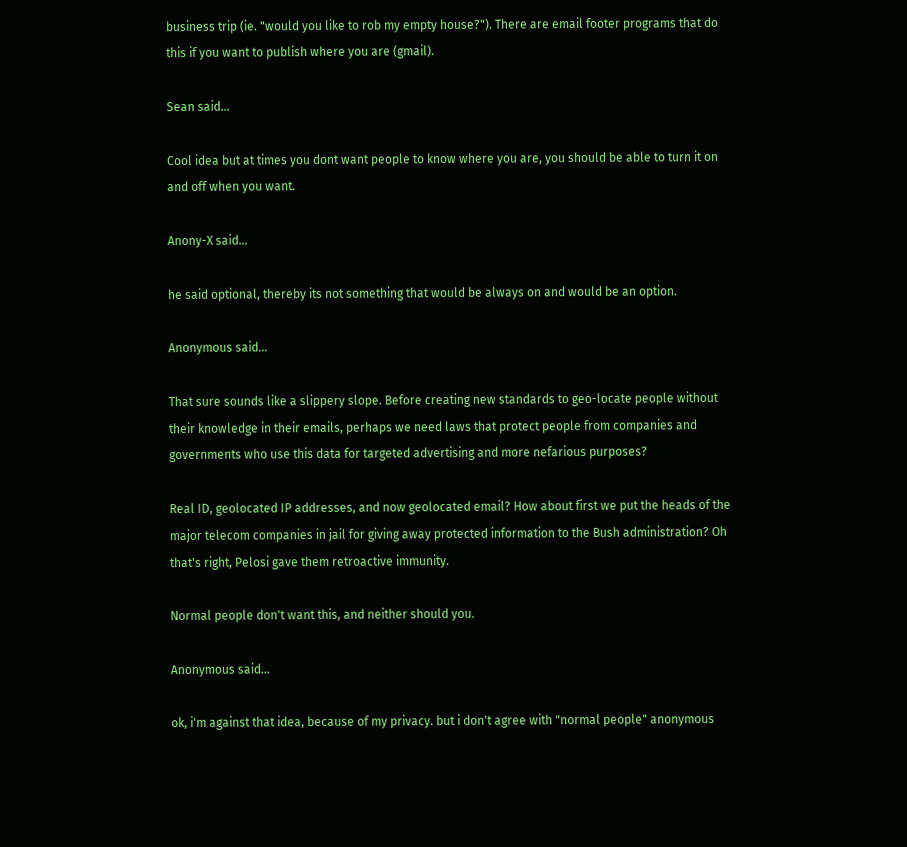business trip (ie. "would you like to rob my empty house?"). There are email footer programs that do this if you want to publish where you are (gmail).

Sean said...

Cool idea but at times you dont want people to know where you are, you should be able to turn it on and off when you want.

Anony-X said...

he said optional, thereby its not something that would be always on and would be an option.

Anonymous said...

That sure sounds like a slippery slope. Before creating new standards to geo-locate people without their knowledge in their emails, perhaps we need laws that protect people from companies and governments who use this data for targeted advertising and more nefarious purposes?

Real ID, geolocated IP addresses, and now geolocated email? How about first we put the heads of the major telecom companies in jail for giving away protected information to the Bush administration? Oh that's right, Pelosi gave them retroactive immunity.

Normal people don't want this, and neither should you.

Anonymous said...

ok, i'm against that idea, because of my privacy. but i don't agree with "normal people" anonymous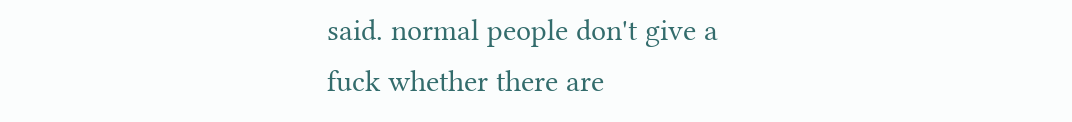said. normal people don't give a fuck whether there are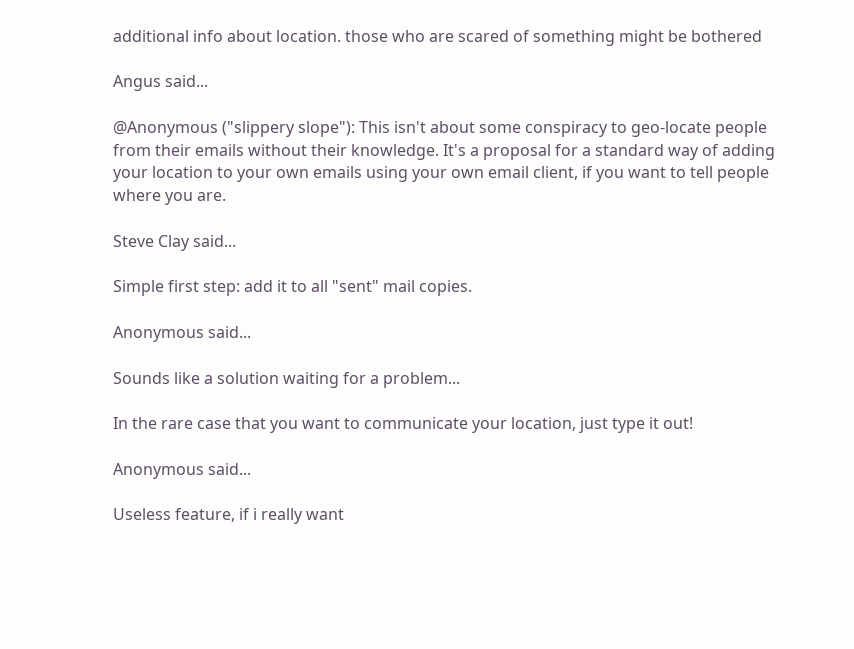additional info about location. those who are scared of something might be bothered

Angus said...

@Anonymous ("slippery slope"): This isn't about some conspiracy to geo-locate people from their emails without their knowledge. It's a proposal for a standard way of adding your location to your own emails using your own email client, if you want to tell people where you are.

Steve Clay said...

Simple first step: add it to all "sent" mail copies.

Anonymous said...

Sounds like a solution waiting for a problem...

In the rare case that you want to communicate your location, just type it out!

Anonymous said...

Useless feature, if i really want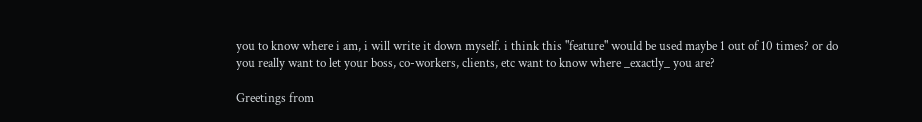you to know where i am, i will write it down myself. i think this "feature" would be used maybe 1 out of 10 times? or do you really want to let your boss, co-workers, clients, etc want to know where _exactly_ you are?

Greetings from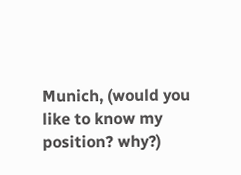Munich, (would you like to know my position? why?)